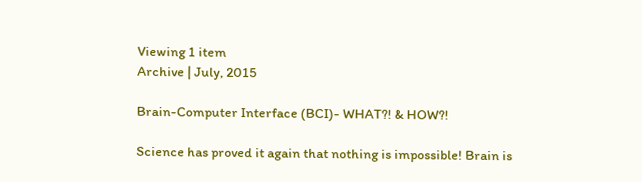Viewing 1 item
Archive | July, 2015

Brain-Computer Interface (BCI)- WHAT?! & HOW?!

Science has proved it again that nothing is impossible! Brain is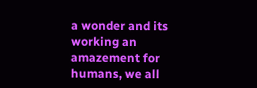a wonder and its working an amazement for humans, we all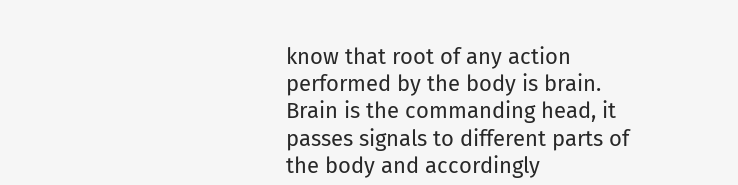know that root of any action performed by the body is brain. Brain is the commanding head, it passes signals to different parts of the body and accordingly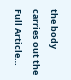the body carries out the  Full Article…